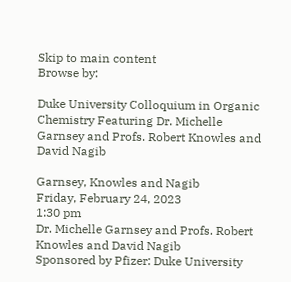Skip to main content
Browse by:

Duke University Colloquium in Organic Chemistry Featuring Dr. Michelle Garnsey and Profs. Robert Knowles and David Nagib

Garnsey, Knowles and Nagib
Friday, February 24, 2023
1:30 pm
Dr. Michelle Garnsey and Profs. Robert Knowles and David Nagib
Sponsored by Pfizer: Duke University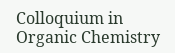Colloquium in Organic Chemistry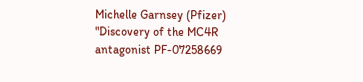Michelle Garnsey (Pfizer)
"Discovery of the MC4R antagonist PF-07258669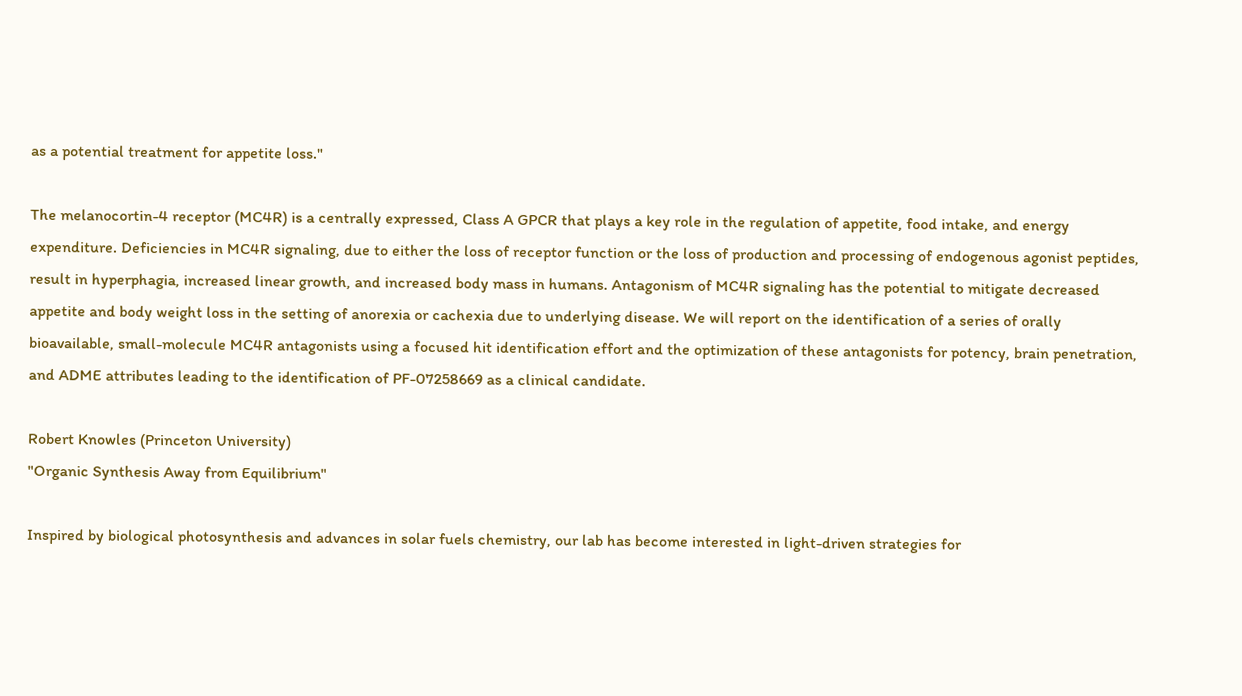as a potential treatment for appetite loss."

The melanocortin-4 receptor (MC4R) is a centrally expressed, Class A GPCR that plays a key role in the regulation of appetite, food intake, and energy expenditure. Deficiencies in MC4R signaling, due to either the loss of receptor function or the loss of production and processing of endogenous agonist peptides, result in hyperphagia, increased linear growth, and increased body mass in humans. Antagonism of MC4R signaling has the potential to mitigate decreased appetite and body weight loss in the setting of anorexia or cachexia due to underlying disease. We will report on the identification of a series of orally bioavailable, small-molecule MC4R antagonists using a focused hit identification effort and the optimization of these antagonists for potency, brain penetration, and ADME attributes leading to the identification of PF-07258669 as a clinical candidate.

Robert Knowles (Princeton University)
"Organic Synthesis Away from Equilibrium"

Inspired by biological photosynthesis and advances in solar fuels chemistry, our lab has become interested in light-driven strategies for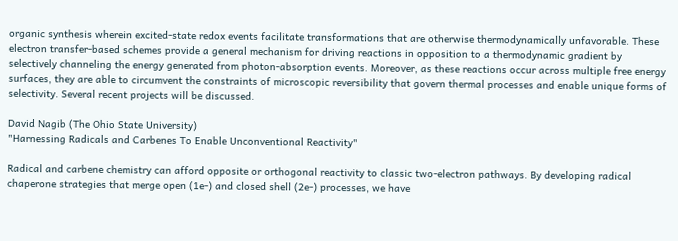organic synthesis wherein excited-state redox events facilitate transformations that are otherwise thermodynamically unfavorable. These electron transfer-based schemes provide a general mechanism for driving reactions in opposition to a thermodynamic gradient by selectively channeling the energy generated from photon-absorption events. Moreover, as these reactions occur across multiple free energy surfaces, they are able to circumvent the constraints of microscopic reversibility that govern thermal processes and enable unique forms of selectivity. Several recent projects will be discussed.

David Nagib (The Ohio State University)
"Harnessing Radicals and Carbenes To Enable Unconventional Reactivity"

Radical and carbene chemistry can afford opposite or orthogonal reactivity to classic two-electron pathways. By developing radical chaperone strategies that merge open (1e-) and closed shell (2e-) processes, we have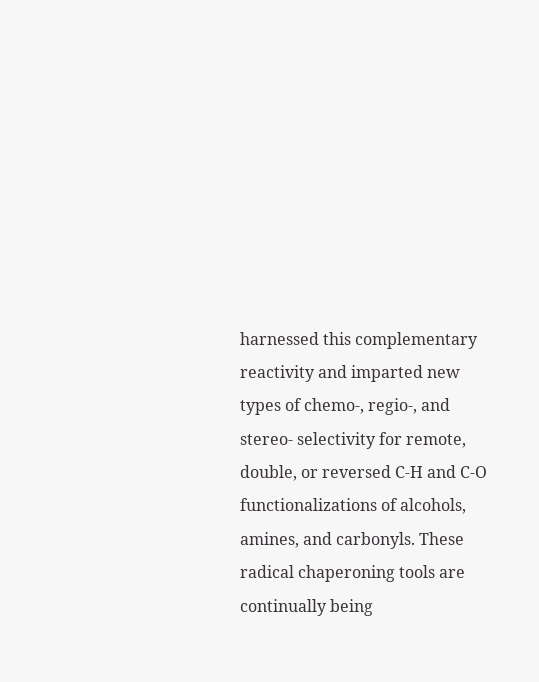harnessed this complementary reactivity and imparted new types of chemo-, regio-, and stereo- selectivity for remote, double, or reversed C-H and C-O functionalizations of alcohols, amines, and carbonyls. These radical chaperoning tools are continually being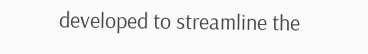developed to streamline the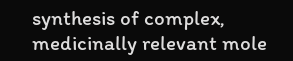synthesis of complex, medicinally relevant mole